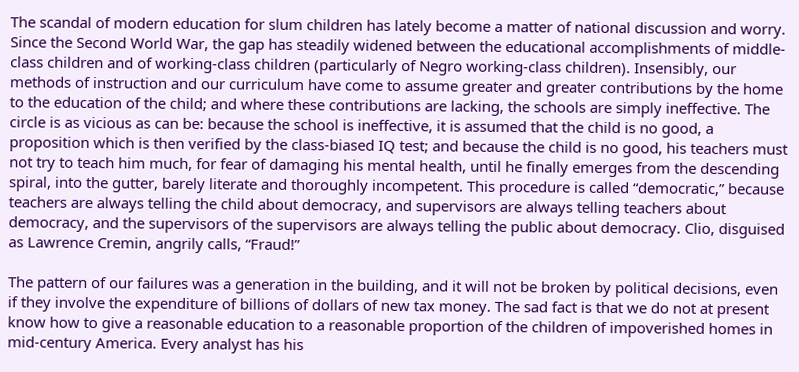The scandal of modern education for slum children has lately become a matter of national discussion and worry. Since the Second World War, the gap has steadily widened between the educational accomplishments of middle-class children and of working-class children (particularly of Negro working-class children). Insensibly, our methods of instruction and our curriculum have come to assume greater and greater contributions by the home to the education of the child; and where these contributions are lacking, the schools are simply ineffective. The circle is as vicious as can be: because the school is ineffective, it is assumed that the child is no good, a proposition which is then verified by the class-biased IQ test; and because the child is no good, his teachers must not try to teach him much, for fear of damaging his mental health, until he finally emerges from the descending spiral, into the gutter, barely literate and thoroughly incompetent. This procedure is called “democratic,” because teachers are always telling the child about democracy, and supervisors are always telling teachers about democracy, and the supervisors of the supervisors are always telling the public about democracy. Clio, disguised as Lawrence Cremin, angrily calls, “Fraud!”

The pattern of our failures was a generation in the building, and it will not be broken by political decisions, even if they involve the expenditure of billions of dollars of new tax money. The sad fact is that we do not at present know how to give a reasonable education to a reasonable proportion of the children of impoverished homes in mid-century America. Every analyst has his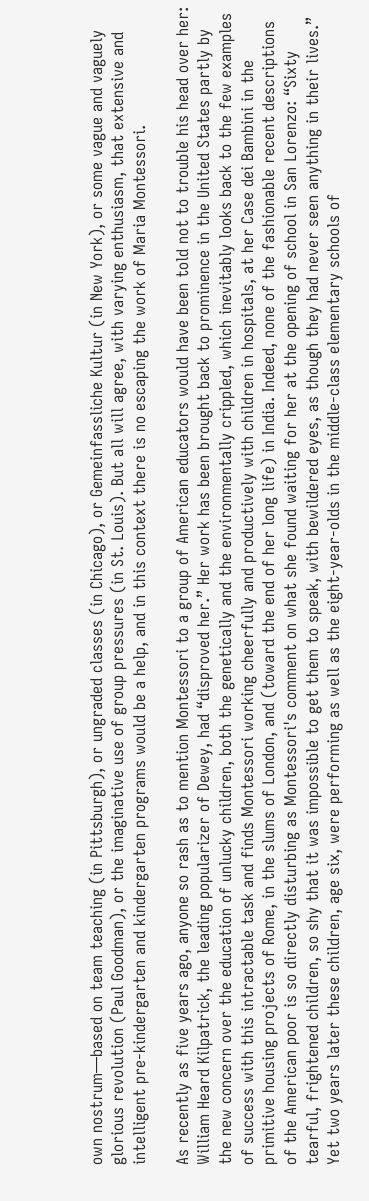own nostrum—based on team teaching (in Pittsburgh), or ungraded classes (in Chicago), or Gemeinfassliche Kultur (in New York), or some vague and vaguely glorious revolution (Paul Goodman), or the imaginative use of group pressures (in St. Louis). But all will agree, with varying enthusiasm, that extensive and intelligent pre-kindergarten and kindergarten programs would be a help, and in this context there is no escaping the work of Maria Montessori.

As recently as five years ago, anyone so rash as to mention Montessori to a group of American educators would have been told not to trouble his head over her: William Heard Kilpatrick, the leading popularizer of Dewey, had “disproved her.” Her work has been brought back to prominence in the United States partly by the new concern over the education of unlucky children, both the genetically and the environmentally crippled, which inevitably looks back to the few examples of success with this intractable task and finds Montessori working cheerfully and productively with children in hospitals, at her Case dei Bambini in the primitive housing projects of Rome, in the slums of London, and (toward the end of her long life) in India. Indeed, none of the fashionable recent descriptions of the American poor is so directly disturbing as Montessori's comment on what she found waiting for her at the opening of school in San Lorenzo: “Sixty tearful, frightened children, so shy that it was impossible to get them to speak, with bewildered eyes, as though they had never seen anything in their lives.” Yet two years later these children, age six, were performing as well as the eight-year-olds in the middle-class elementary schools of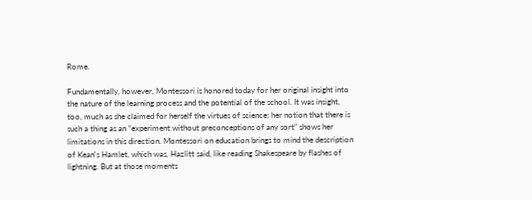Rome.

Fundamentally, however, Montessori is honored today for her original insight into the nature of the learning process and the potential of the school. It was insight, too, much as she claimed for herself the virtues of science: her notion that there is such a thing as an “experiment without preconceptions of any sort” shows her limitations in this direction. Montessori on education brings to mind the description of Kean's Hamlet, which was, Hazlitt said, like reading Shakespeare by flashes of lightning. But at those moments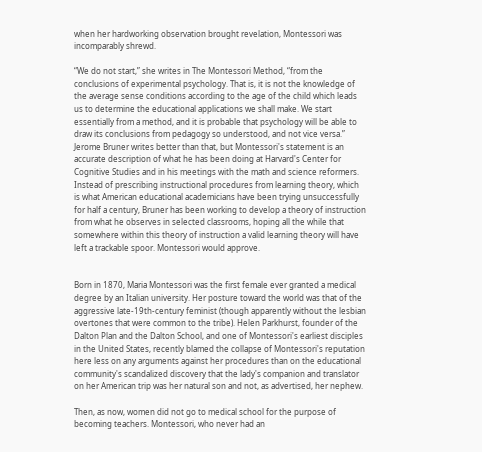when her hardworking observation brought revelation, Montessori was incomparably shrewd.

“We do not start,” she writes in The Montessori Method, “from the conclusions of experimental psychology. That is, it is not the knowledge of the average sense conditions according to the age of the child which leads us to determine the educational applications we shall make. We start essentially from a method, and it is probable that psychology will be able to draw its conclusions from pedagogy so understood, and not vice versa.” Jerome Bruner writes better than that, but Montessori's statement is an accurate description of what he has been doing at Harvard's Center for Cognitive Studies and in his meetings with the math and science reformers. Instead of prescribing instructional procedures from learning theory, which is what American educational academicians have been trying unsuccessfully for half a century, Bruner has been working to develop a theory of instruction from what he observes in selected classrooms, hoping all the while that somewhere within this theory of instruction a valid learning theory will have left a trackable spoor. Montessori would approve.


Born in 1870, Maria Montessori was the first female ever granted a medical degree by an Italian university. Her posture toward the world was that of the aggressive late-19th-century feminist (though apparently without the lesbian overtones that were common to the tribe). Helen Parkhurst, founder of the Dalton Plan and the Dalton School, and one of Montessori's earliest disciples in the United States, recently blamed the collapse of Montessori's reputation here less on any arguments against her procedures than on the educational community's scandalized discovery that the lady's companion and translator on her American trip was her natural son and not, as advertised, her nephew.

Then, as now, women did not go to medical school for the purpose of becoming teachers. Montessori, who never had an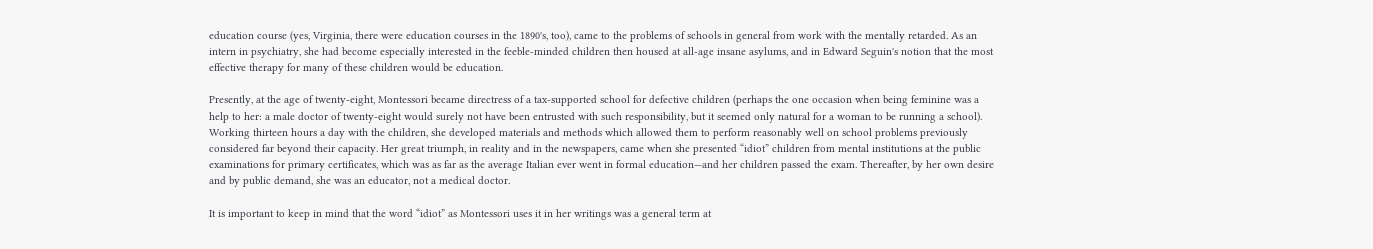education course (yes, Virginia, there were education courses in the 1890's, too), came to the problems of schools in general from work with the mentally retarded. As an intern in psychiatry, she had become especially interested in the feeble-minded children then housed at all-age insane asylums, and in Edward Seguin's notion that the most effective therapy for many of these children would be education.

Presently, at the age of twenty-eight, Montessori became directress of a tax-supported school for defective children (perhaps the one occasion when being feminine was a help to her: a male doctor of twenty-eight would surely not have been entrusted with such responsibility, but it seemed only natural for a woman to be running a school). Working thirteen hours a day with the children, she developed materials and methods which allowed them to perform reasonably well on school problems previously considered far beyond their capacity. Her great triumph, in reality and in the newspapers, came when she presented “idiot” children from mental institutions at the public examinations for primary certificates, which was as far as the average Italian ever went in formal education—and her children passed the exam. Thereafter, by her own desire and by public demand, she was an educator, not a medical doctor.

It is important to keep in mind that the word “idiot” as Montessori uses it in her writings was a general term at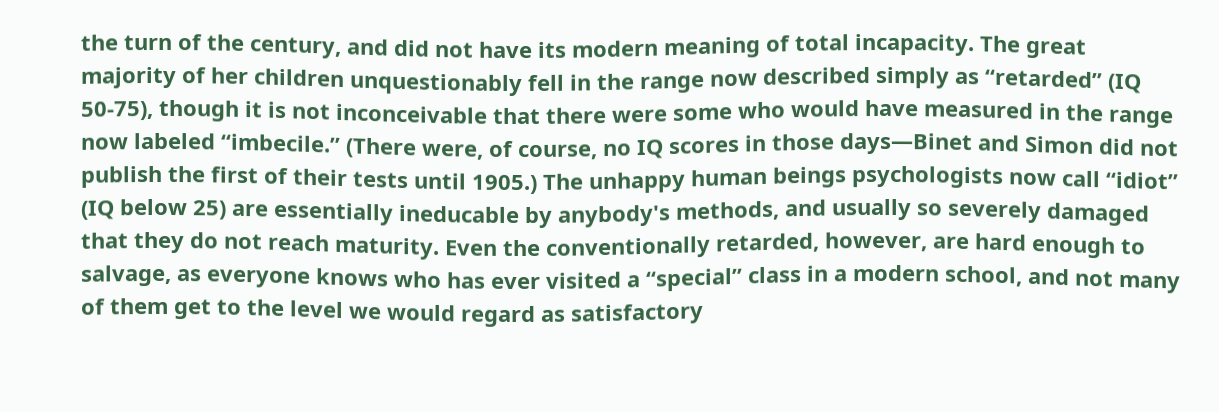the turn of the century, and did not have its modern meaning of total incapacity. The great majority of her children unquestionably fell in the range now described simply as “retarded” (IQ 50-75), though it is not inconceivable that there were some who would have measured in the range now labeled “imbecile.” (There were, of course, no IQ scores in those days—Binet and Simon did not publish the first of their tests until 1905.) The unhappy human beings psychologists now call “idiot” (IQ below 25) are essentially ineducable by anybody's methods, and usually so severely damaged that they do not reach maturity. Even the conventionally retarded, however, are hard enough to salvage, as everyone knows who has ever visited a “special” class in a modern school, and not many of them get to the level we would regard as satisfactory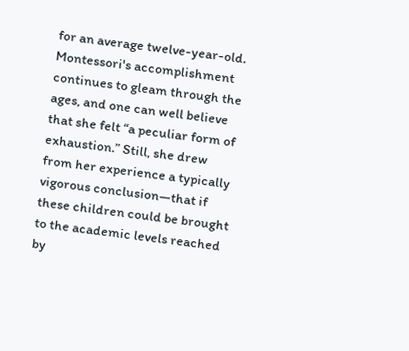for an average twelve-year-old. Montessori's accomplishment continues to gleam through the ages, and one can well believe that she felt “a peculiar form of exhaustion.” Still, she drew from her experience a typically vigorous conclusion—that if these children could be brought to the academic levels reached by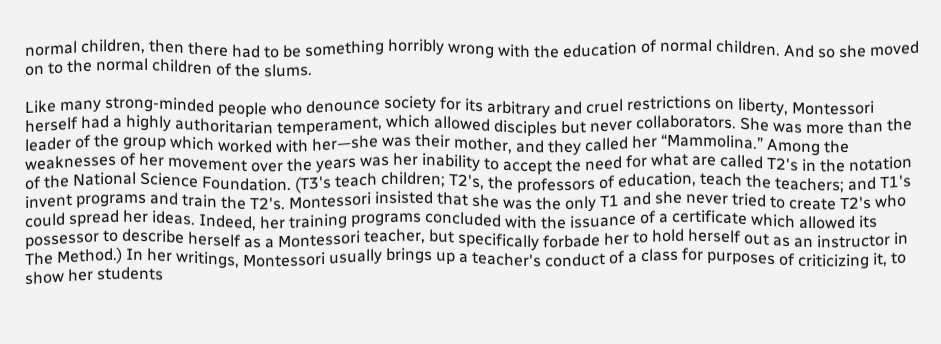normal children, then there had to be something horribly wrong with the education of normal children. And so she moved on to the normal children of the slums.

Like many strong-minded people who denounce society for its arbitrary and cruel restrictions on liberty, Montessori herself had a highly authoritarian temperament, which allowed disciples but never collaborators. She was more than the leader of the group which worked with her—she was their mother, and they called her “Mammolina.” Among the weaknesses of her movement over the years was her inability to accept the need for what are called T2's in the notation of the National Science Foundation. (T3's teach children; T2's, the professors of education, teach the teachers; and T1's invent programs and train the T2's. Montessori insisted that she was the only T1 and she never tried to create T2's who could spread her ideas. Indeed, her training programs concluded with the issuance of a certificate which allowed its possessor to describe herself as a Montessori teacher, but specifically forbade her to hold herself out as an instructor in The Method.) In her writings, Montessori usually brings up a teacher's conduct of a class for purposes of criticizing it, to show her students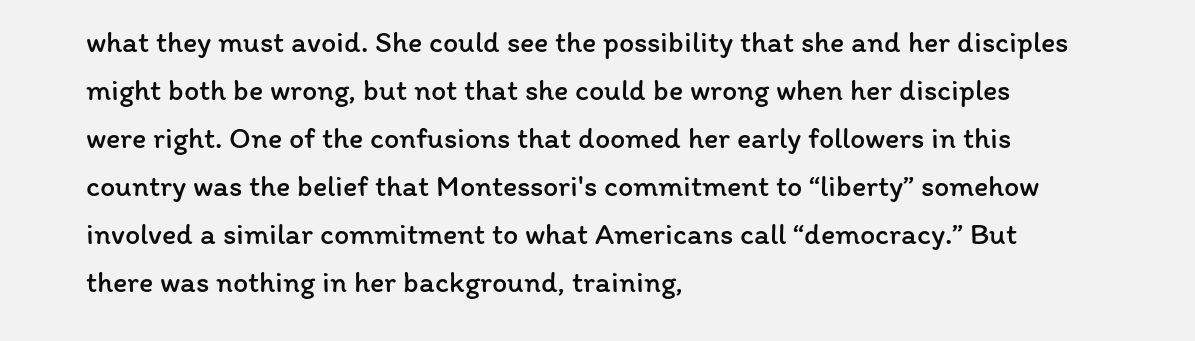what they must avoid. She could see the possibility that she and her disciples might both be wrong, but not that she could be wrong when her disciples were right. One of the confusions that doomed her early followers in this country was the belief that Montessori's commitment to “liberty” somehow involved a similar commitment to what Americans call “democracy.” But there was nothing in her background, training,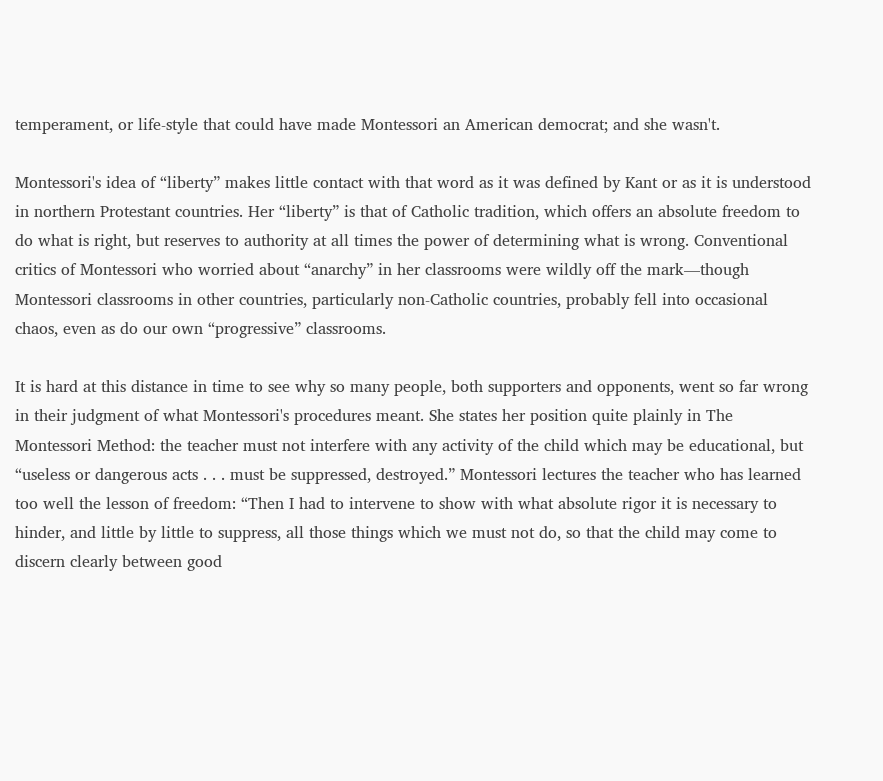temperament, or life-style that could have made Montessori an American democrat; and she wasn't.

Montessori's idea of “liberty” makes little contact with that word as it was defined by Kant or as it is understood in northern Protestant countries. Her “liberty” is that of Catholic tradition, which offers an absolute freedom to do what is right, but reserves to authority at all times the power of determining what is wrong. Conventional critics of Montessori who worried about “anarchy” in her classrooms were wildly off the mark—though Montessori classrooms in other countries, particularly non-Catholic countries, probably fell into occasional chaos, even as do our own “progressive” classrooms.

It is hard at this distance in time to see why so many people, both supporters and opponents, went so far wrong in their judgment of what Montessori's procedures meant. She states her position quite plainly in The Montessori Method: the teacher must not interfere with any activity of the child which may be educational, but “useless or dangerous acts . . . must be suppressed, destroyed.” Montessori lectures the teacher who has learned too well the lesson of freedom: “Then I had to intervene to show with what absolute rigor it is necessary to hinder, and little by little to suppress, all those things which we must not do, so that the child may come to discern clearly between good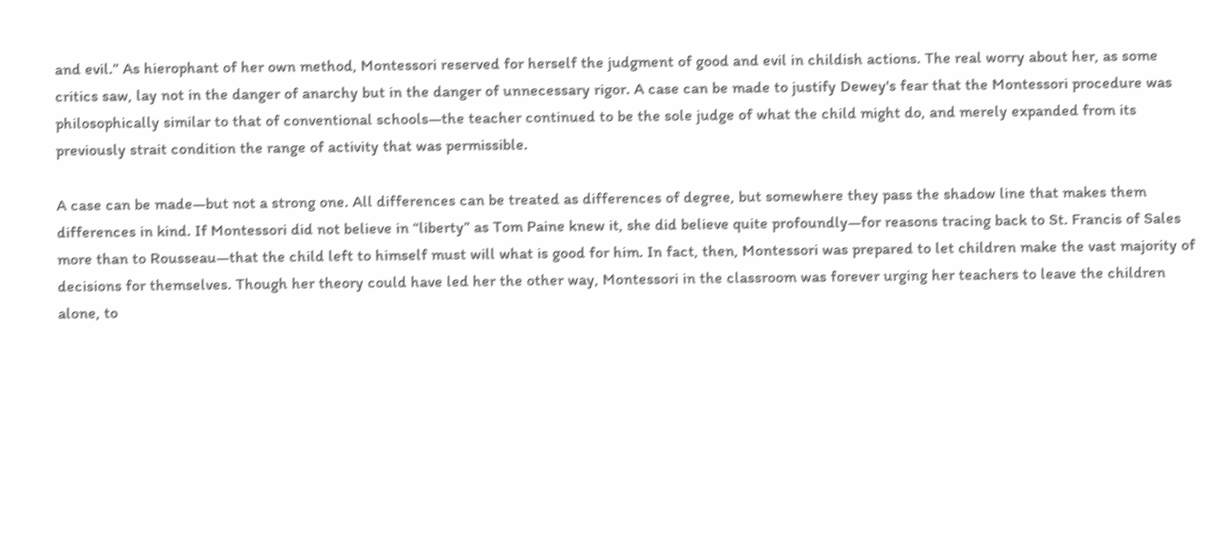and evil.” As hierophant of her own method, Montessori reserved for herself the judgment of good and evil in childish actions. The real worry about her, as some critics saw, lay not in the danger of anarchy but in the danger of unnecessary rigor. A case can be made to justify Dewey's fear that the Montessori procedure was philosophically similar to that of conventional schools—the teacher continued to be the sole judge of what the child might do, and merely expanded from its previously strait condition the range of activity that was permissible.

A case can be made—but not a strong one. All differences can be treated as differences of degree, but somewhere they pass the shadow line that makes them differences in kind. If Montessori did not believe in “liberty” as Tom Paine knew it, she did believe quite profoundly—for reasons tracing back to St. Francis of Sales more than to Rousseau—that the child left to himself must will what is good for him. In fact, then, Montessori was prepared to let children make the vast majority of decisions for themselves. Though her theory could have led her the other way, Montessori in the classroom was forever urging her teachers to leave the children alone, to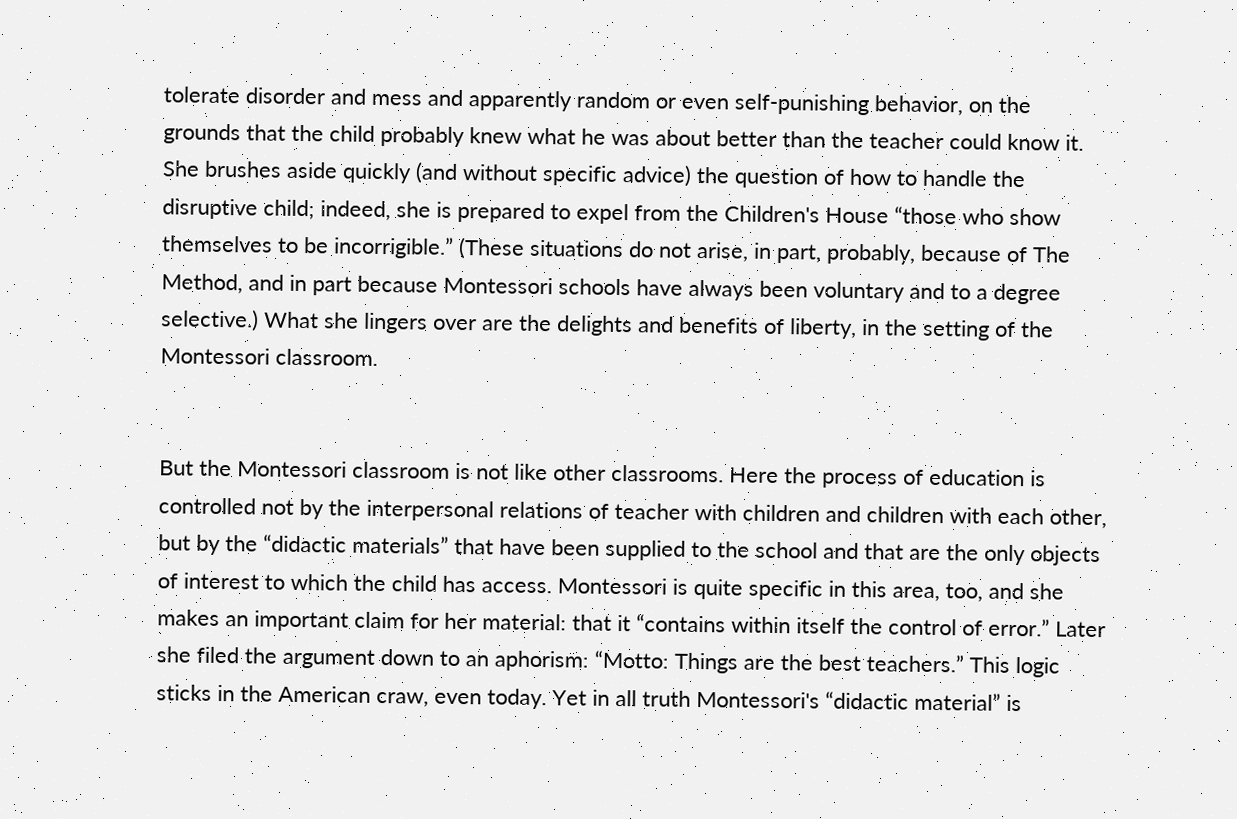tolerate disorder and mess and apparently random or even self-punishing behavior, on the grounds that the child probably knew what he was about better than the teacher could know it. She brushes aside quickly (and without specific advice) the question of how to handle the disruptive child; indeed, she is prepared to expel from the Children's House “those who show themselves to be incorrigible.” (These situations do not arise, in part, probably, because of The Method, and in part because Montessori schools have always been voluntary and to a degree selective.) What she lingers over are the delights and benefits of liberty, in the setting of the Montessori classroom.


But the Montessori classroom is not like other classrooms. Here the process of education is controlled not by the interpersonal relations of teacher with children and children with each other, but by the “didactic materials” that have been supplied to the school and that are the only objects of interest to which the child has access. Montessori is quite specific in this area, too, and she makes an important claim for her material: that it “contains within itself the control of error.” Later she filed the argument down to an aphorism: “Motto: Things are the best teachers.” This logic sticks in the American craw, even today. Yet in all truth Montessori's “didactic material” is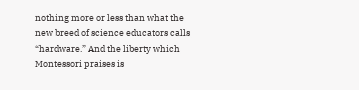nothing more or less than what the new breed of science educators calls “hardware.” And the liberty which Montessori praises is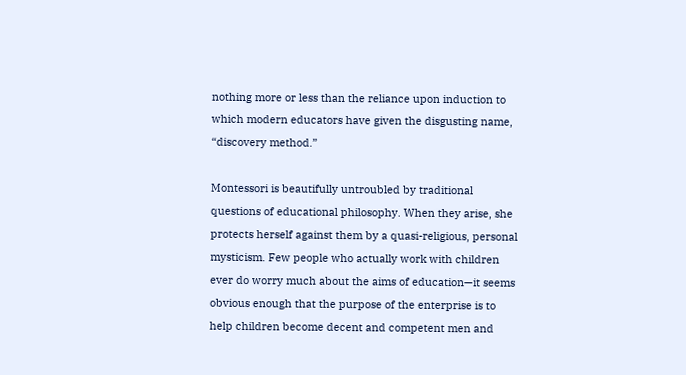nothing more or less than the reliance upon induction to which modern educators have given the disgusting name, “discovery method.”

Montessori is beautifully untroubled by traditional questions of educational philosophy. When they arise, she protects herself against them by a quasi-religious, personal mysticism. Few people who actually work with children ever do worry much about the aims of education—it seems obvious enough that the purpose of the enterprise is to help children become decent and competent men and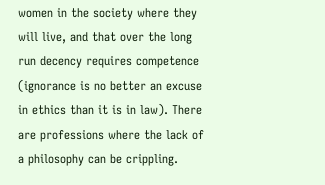women in the society where they will live, and that over the long run decency requires competence (ignorance is no better an excuse in ethics than it is in law). There are professions where the lack of a philosophy can be crippling.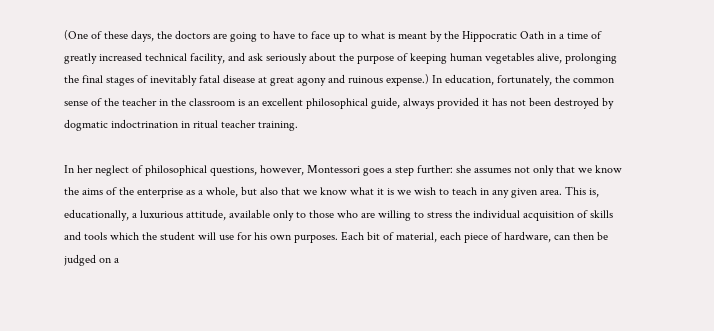(One of these days, the doctors are going to have to face up to what is meant by the Hippocratic Oath in a time of greatly increased technical facility, and ask seriously about the purpose of keeping human vegetables alive, prolonging the final stages of inevitably fatal disease at great agony and ruinous expense.) In education, fortunately, the common sense of the teacher in the classroom is an excellent philosophical guide, always provided it has not been destroyed by dogmatic indoctrination in ritual teacher training.

In her neglect of philosophical questions, however, Montessori goes a step further: she assumes not only that we know the aims of the enterprise as a whole, but also that we know what it is we wish to teach in any given area. This is, educationally, a luxurious attitude, available only to those who are willing to stress the individual acquisition of skills and tools which the student will use for his own purposes. Each bit of material, each piece of hardware, can then be judged on a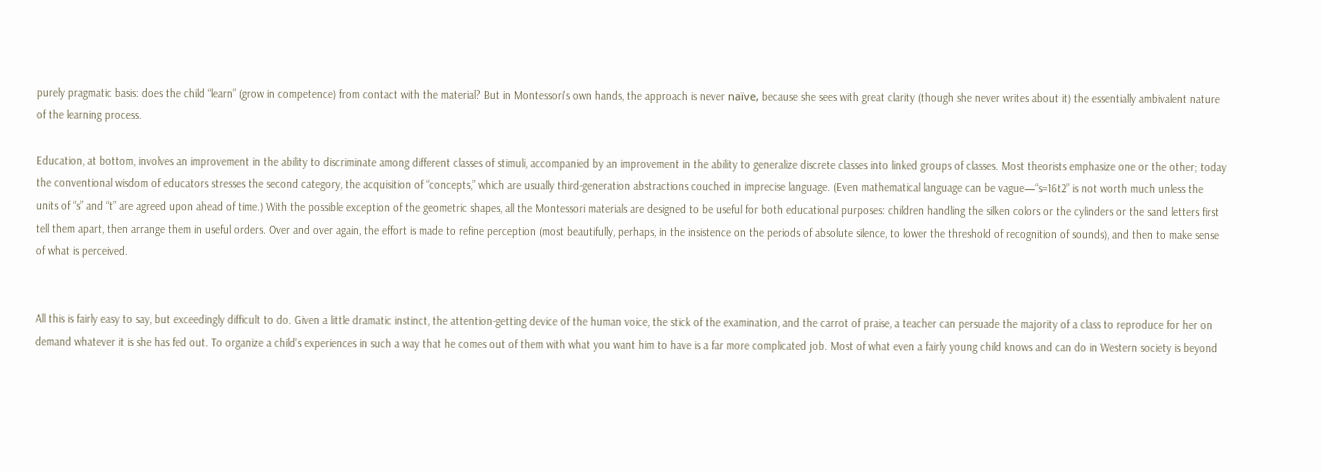purely pragmatic basis: does the child “learn” (grow in competence) from contact with the material? But in Montessori's own hands, the approach is never naïve, because she sees with great clarity (though she never writes about it) the essentially ambivalent nature of the learning process.

Education, at bottom, involves an improvement in the ability to discriminate among different classes of stimuli, accompanied by an improvement in the ability to generalize discrete classes into linked groups of classes. Most theorists emphasize one or the other; today the conventional wisdom of educators stresses the second category, the acquisition of “concepts,” which are usually third-generation abstractions couched in imprecise language. (Even mathematical language can be vague—“s=16t2” is not worth much unless the units of “s” and “t” are agreed upon ahead of time.) With the possible exception of the geometric shapes, all the Montessori materials are designed to be useful for both educational purposes: children handling the silken colors or the cylinders or the sand letters first tell them apart, then arrange them in useful orders. Over and over again, the effort is made to refine perception (most beautifully, perhaps, in the insistence on the periods of absolute silence, to lower the threshold of recognition of sounds), and then to make sense of what is perceived.


All this is fairly easy to say, but exceedingly difficult to do. Given a little dramatic instinct, the attention-getting device of the human voice, the stick of the examination, and the carrot of praise, a teacher can persuade the majority of a class to reproduce for her on demand whatever it is she has fed out. To organize a child's experiences in such a way that he comes out of them with what you want him to have is a far more complicated job. Most of what even a fairly young child knows and can do in Western society is beyond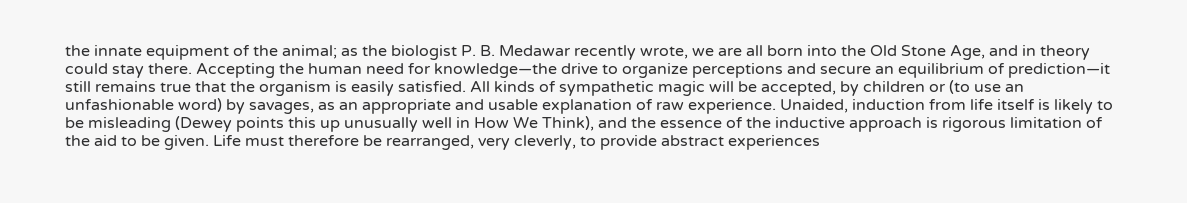the innate equipment of the animal; as the biologist P. B. Medawar recently wrote, we are all born into the Old Stone Age, and in theory could stay there. Accepting the human need for knowledge—the drive to organize perceptions and secure an equilibrium of prediction—it still remains true that the organism is easily satisfied. All kinds of sympathetic magic will be accepted, by children or (to use an unfashionable word) by savages, as an appropriate and usable explanation of raw experience. Unaided, induction from life itself is likely to be misleading (Dewey points this up unusually well in How We Think), and the essence of the inductive approach is rigorous limitation of the aid to be given. Life must therefore be rearranged, very cleverly, to provide abstract experiences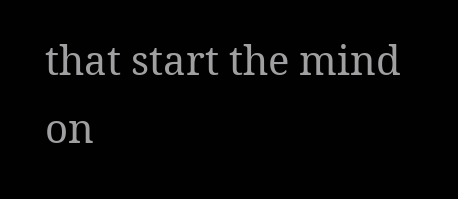that start the mind on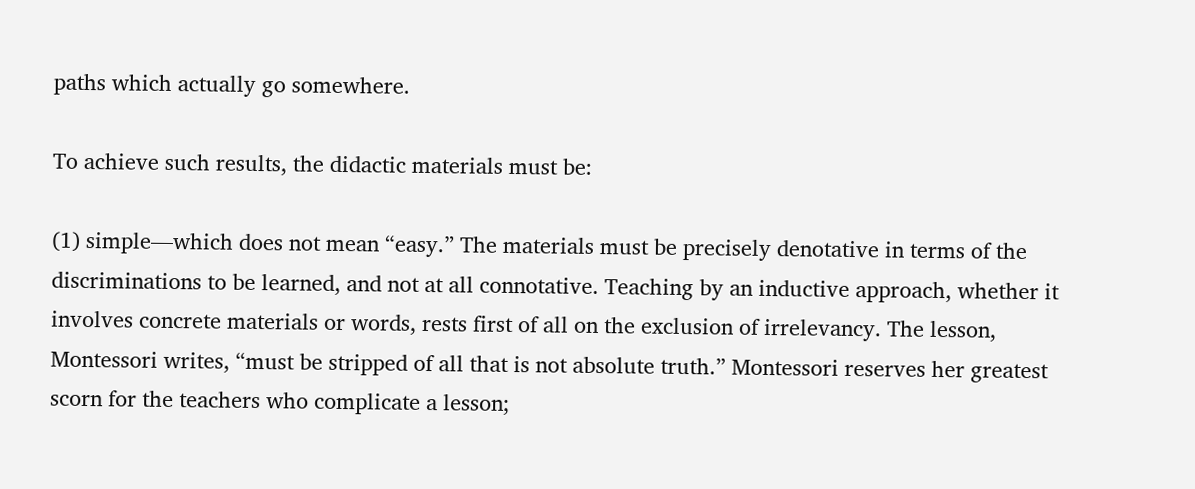paths which actually go somewhere.

To achieve such results, the didactic materials must be:

(1) simple—which does not mean “easy.” The materials must be precisely denotative in terms of the discriminations to be learned, and not at all connotative. Teaching by an inductive approach, whether it involves concrete materials or words, rests first of all on the exclusion of irrelevancy. The lesson, Montessori writes, “must be stripped of all that is not absolute truth.” Montessori reserves her greatest scorn for the teachers who complicate a lesson;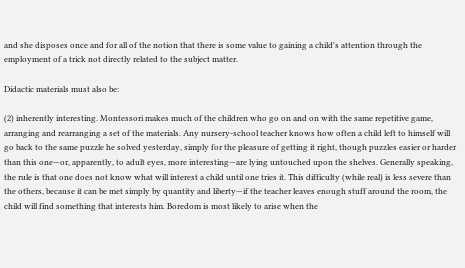and she disposes once and for all of the notion that there is some value to gaining a child's attention through the employment of a trick not directly related to the subject matter.

Didactic materials must also be:

(2) inherently interesting. Montessori makes much of the children who go on and on with the same repetitive game, arranging and rearranging a set of the materials. Any nursery-school teacher knows how often a child left to himself will go back to the same puzzle he solved yesterday, simply for the pleasure of getting it right, though puzzles easier or harder than this one—or, apparently, to adult eyes, more interesting—are lying untouched upon the shelves. Generally speaking, the rule is that one does not know what will interest a child until one tries it. This difficulty (while real) is less severe than the others, because it can be met simply by quantity and liberty—if the teacher leaves enough stuff around the room, the child will find something that interests him. Boredom is most likely to arise when the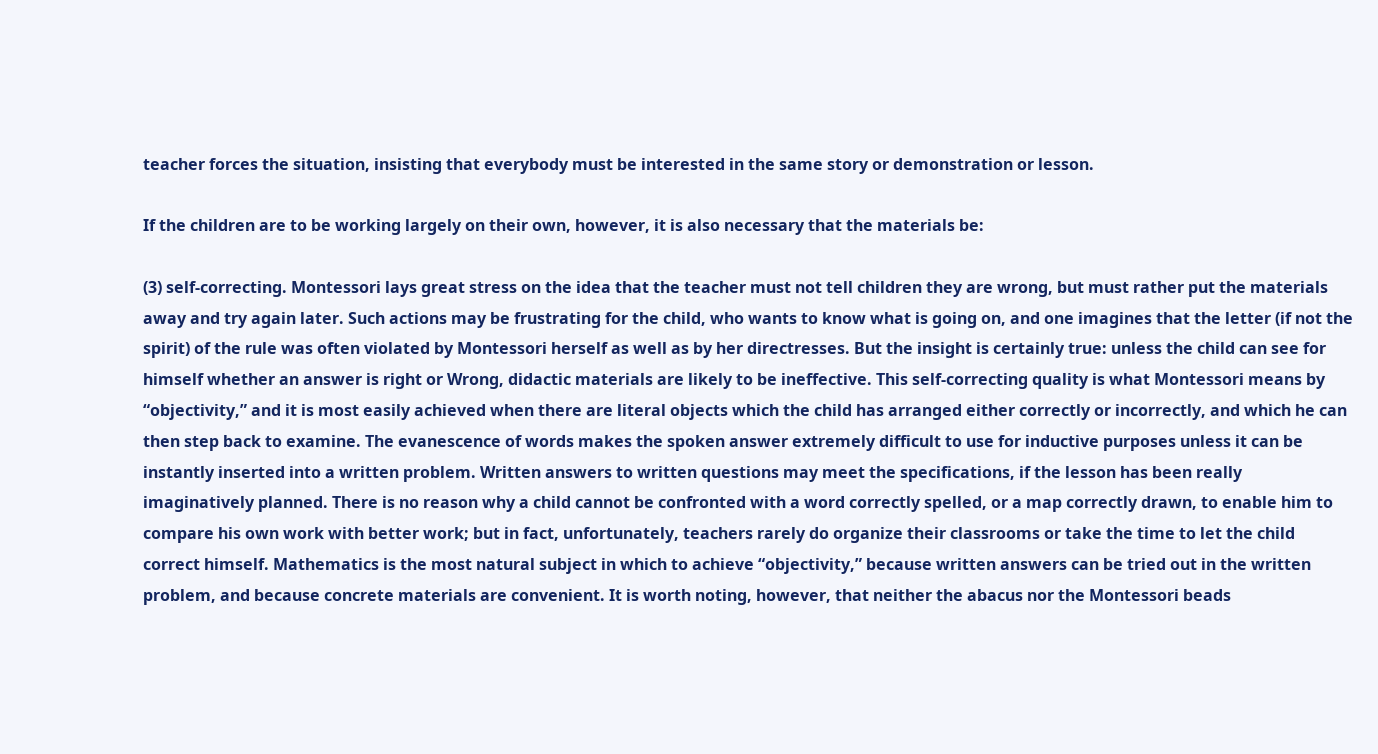teacher forces the situation, insisting that everybody must be interested in the same story or demonstration or lesson.

If the children are to be working largely on their own, however, it is also necessary that the materials be:

(3) self-correcting. Montessori lays great stress on the idea that the teacher must not tell children they are wrong, but must rather put the materials away and try again later. Such actions may be frustrating for the child, who wants to know what is going on, and one imagines that the letter (if not the spirit) of the rule was often violated by Montessori herself as well as by her directresses. But the insight is certainly true: unless the child can see for himself whether an answer is right or Wrong, didactic materials are likely to be ineffective. This self-correcting quality is what Montessori means by “objectivity,” and it is most easily achieved when there are literal objects which the child has arranged either correctly or incorrectly, and which he can then step back to examine. The evanescence of words makes the spoken answer extremely difficult to use for inductive purposes unless it can be instantly inserted into a written problem. Written answers to written questions may meet the specifications, if the lesson has been really imaginatively planned. There is no reason why a child cannot be confronted with a word correctly spelled, or a map correctly drawn, to enable him to compare his own work with better work; but in fact, unfortunately, teachers rarely do organize their classrooms or take the time to let the child correct himself. Mathematics is the most natural subject in which to achieve “objectivity,” because written answers can be tried out in the written problem, and because concrete materials are convenient. It is worth noting, however, that neither the abacus nor the Montessori beads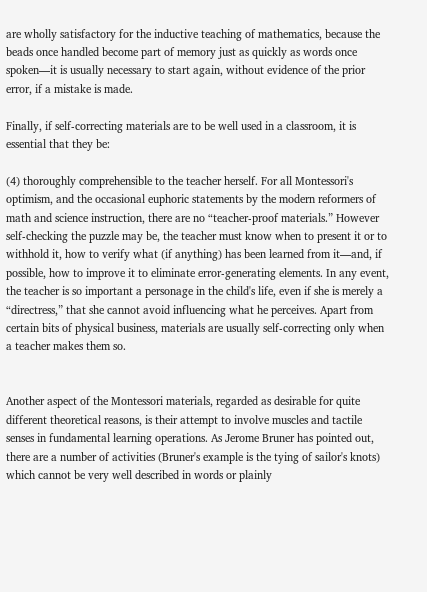are wholly satisfactory for the inductive teaching of mathematics, because the beads once handled become part of memory just as quickly as words once spoken—it is usually necessary to start again, without evidence of the prior error, if a mistake is made.

Finally, if self-correcting materials are to be well used in a classroom, it is essential that they be:

(4) thoroughly comprehensible to the teacher herself. For all Montessori's optimism, and the occasional euphoric statements by the modern reformers of math and science instruction, there are no “teacher-proof materials.” However self-checking the puzzle may be, the teacher must know when to present it or to withhold it, how to verify what (if anything) has been learned from it—and, if possible, how to improve it to eliminate error-generating elements. In any event, the teacher is so important a personage in the child's life, even if she is merely a “directress,” that she cannot avoid influencing what he perceives. Apart from certain bits of physical business, materials are usually self-correcting only when a teacher makes them so.


Another aspect of the Montessori materials, regarded as desirable for quite different theoretical reasons, is their attempt to involve muscles and tactile senses in fundamental learning operations. As Jerome Bruner has pointed out, there are a number of activities (Bruner's example is the tying of sailor's knots) which cannot be very well described in words or plainly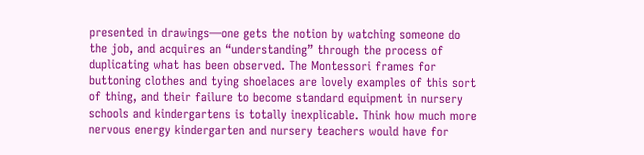presented in drawings—one gets the notion by watching someone do the job, and acquires an “understanding” through the process of duplicating what has been observed. The Montessori frames for buttoning clothes and tying shoelaces are lovely examples of this sort of thing, and their failure to become standard equipment in nursery schools and kindergartens is totally inexplicable. Think how much more nervous energy kindergarten and nursery teachers would have for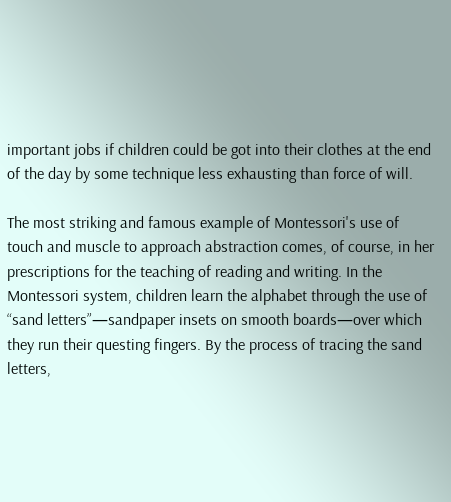important jobs if children could be got into their clothes at the end of the day by some technique less exhausting than force of will.

The most striking and famous example of Montessori's use of touch and muscle to approach abstraction comes, of course, in her prescriptions for the teaching of reading and writing. In the Montessori system, children learn the alphabet through the use of “sand letters”—sandpaper insets on smooth boards—over which they run their questing fingers. By the process of tracing the sand letters,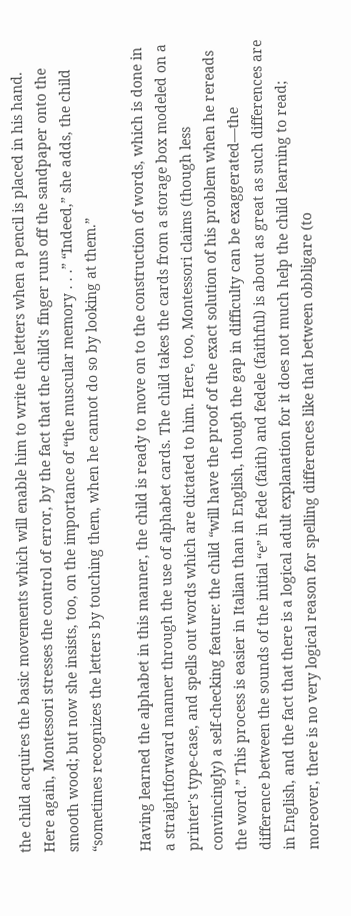the child acquires the basic movements which will enable him to write the letters when a pencil is placed in his hand. Here again, Montessori stresses the control of error, by the fact that the child's finger runs off the sandpaper onto the smooth wood; but now she insists, too, on the importance of “the muscular memory . . .” “Indeed,” she adds, the child “sometimes recognizes the letters by touching them, when he cannot do so by looking at them.”

Having learned the alphabet in this manner, the child is ready to move on to the construction of words, which is done in a straightforward manner through the use of alphabet cards. The child takes the cards from a storage box modeled on a printer's type-case, and spells out words which are dictated to him. Here, too, Montessori claims (though less convincingly) a self-checking feature: the child “will have the proof of the exact solution of his problem when he rereads the word.” This process is easier in Italian than in English, though the gap in difficulty can be exaggerated—the difference between the sounds of the initial “e” in fede (faith) and fedele (faithful) is about as great as such differences are in English, and the fact that there is a logical adult explanation for it does not much help the child learning to read; moreover, there is no very logical reason for spelling differences like that between obbligare (to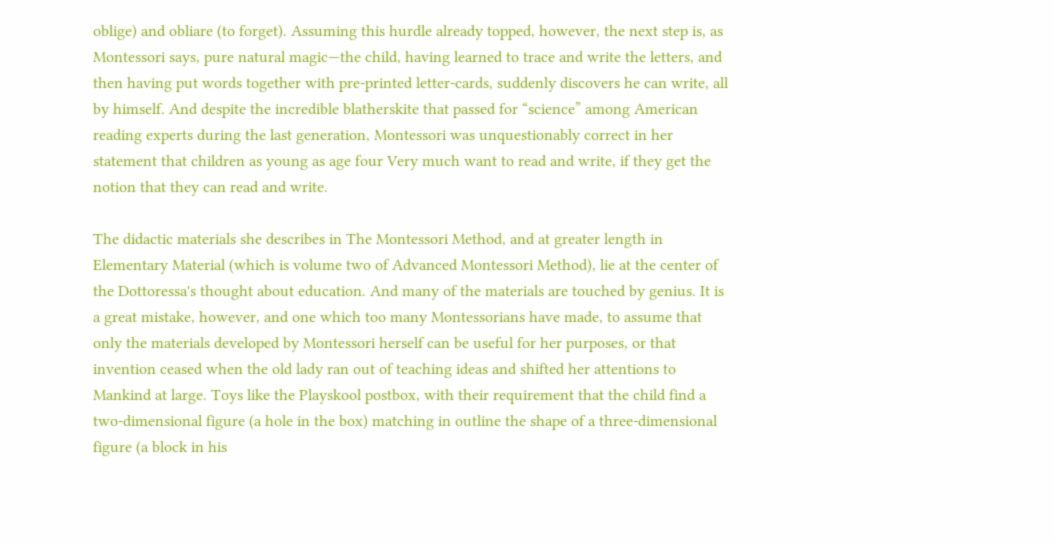oblige) and obliare (to forget). Assuming this hurdle already topped, however, the next step is, as Montessori says, pure natural magic—the child, having learned to trace and write the letters, and then having put words together with pre-printed letter-cards, suddenly discovers he can write, all by himself. And despite the incredible blatherskite that passed for “science” among American reading experts during the last generation, Montessori was unquestionably correct in her statement that children as young as age four Very much want to read and write, if they get the notion that they can read and write.

The didactic materials she describes in The Montessori Method, and at greater length in Elementary Material (which is volume two of Advanced Montessori Method), lie at the center of the Dottoressa's thought about education. And many of the materials are touched by genius. It is a great mistake, however, and one which too many Montessorians have made, to assume that only the materials developed by Montessori herself can be useful for her purposes, or that invention ceased when the old lady ran out of teaching ideas and shifted her attentions to Mankind at large. Toys like the Playskool postbox, with their requirement that the child find a two-dimensional figure (a hole in the box) matching in outline the shape of a three-dimensional figure (a block in his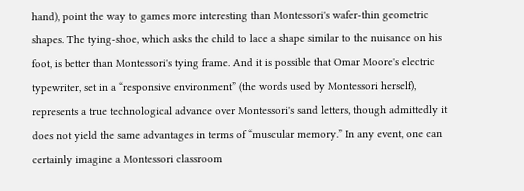hand), point the way to games more interesting than Montessori's wafer-thin geometric shapes. The tying-shoe, which asks the child to lace a shape similar to the nuisance on his foot, is better than Montessori's tying frame. And it is possible that Omar Moore's electric typewriter, set in a “responsive environment” (the words used by Montessori herself), represents a true technological advance over Montessori's sand letters, though admittedly it does not yield the same advantages in terms of “muscular memory.” In any event, one can certainly imagine a Montessori classroom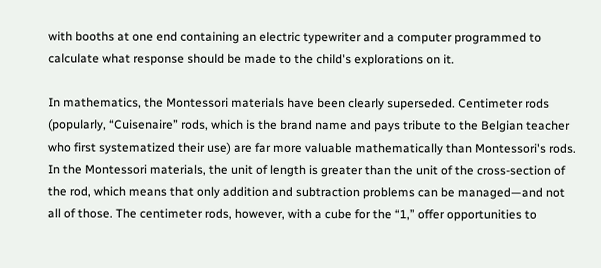with booths at one end containing an electric typewriter and a computer programmed to calculate what response should be made to the child's explorations on it.

In mathematics, the Montessori materials have been clearly superseded. Centimeter rods (popularly, “Cuisenaire” rods, which is the brand name and pays tribute to the Belgian teacher who first systematized their use) are far more valuable mathematically than Montessori's rods. In the Montessori materials, the unit of length is greater than the unit of the cross-section of the rod, which means that only addition and subtraction problems can be managed—and not all of those. The centimeter rods, however, with a cube for the “1,” offer opportunities to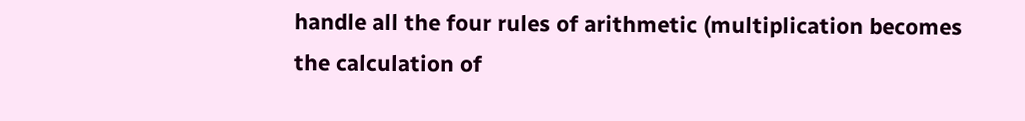handle all the four rules of arithmetic (multiplication becomes the calculation of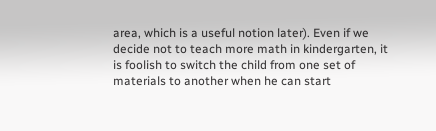area, which is a useful notion later). Even if we decide not to teach more math in kindergarten, it is foolish to switch the child from one set of materials to another when he can start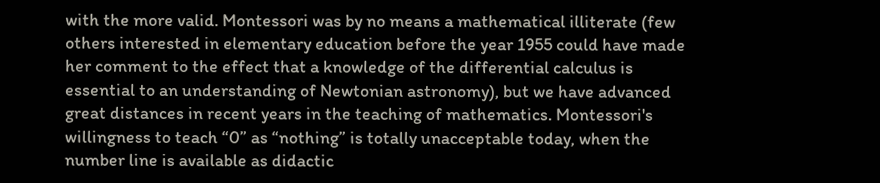with the more valid. Montessori was by no means a mathematical illiterate (few others interested in elementary education before the year 1955 could have made her comment to the effect that a knowledge of the differential calculus is essential to an understanding of Newtonian astronomy), but we have advanced great distances in recent years in the teaching of mathematics. Montessori's willingness to teach “0” as “nothing” is totally unacceptable today, when the number line is available as didactic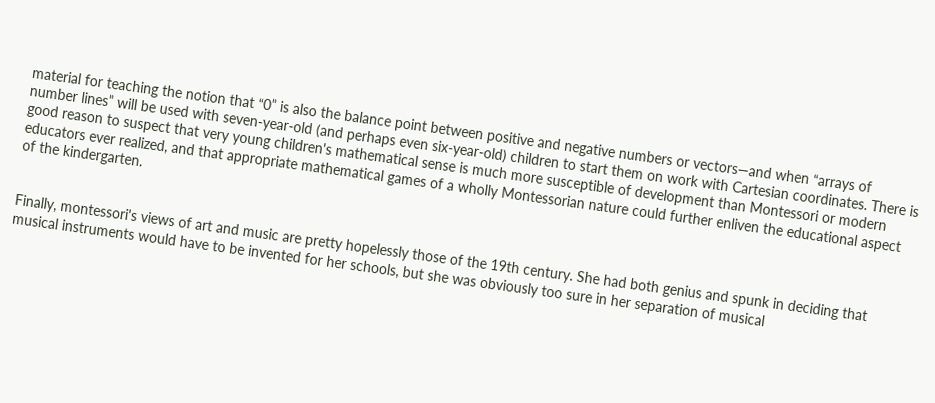material for teaching the notion that “0” is also the balance point between positive and negative numbers or vectors—and when “arrays of number lines” will be used with seven-year-old (and perhaps even six-year-old) children to start them on work with Cartesian coordinates. There is good reason to suspect that very young children's mathematical sense is much more susceptible of development than Montessori or modern educators ever realized, and that appropriate mathematical games of a wholly Montessorian nature could further enliven the educational aspect of the kindergarten.


Finally, montessori's views of art and music are pretty hopelessly those of the 19th century. She had both genius and spunk in deciding that musical instruments would have to be invented for her schools, but she was obviously too sure in her separation of musical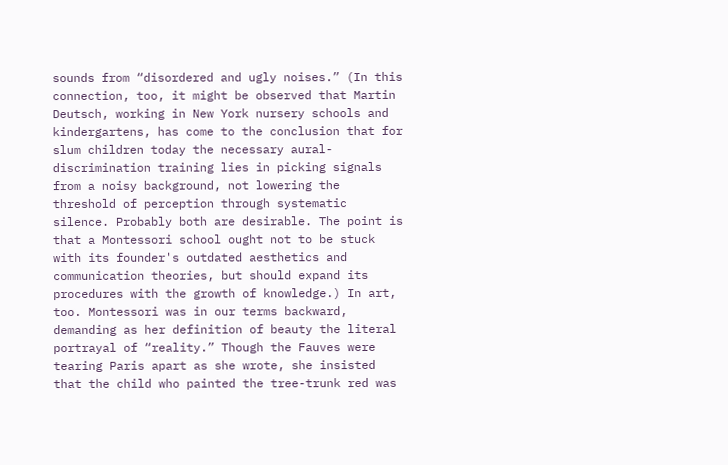sounds from “disordered and ugly noises.” (In this connection, too, it might be observed that Martin Deutsch, working in New York nursery schools and kindergartens, has come to the conclusion that for slum children today the necessary aural-discrimination training lies in picking signals from a noisy background, not lowering the threshold of perception through systematic silence. Probably both are desirable. The point is that a Montessori school ought not to be stuck with its founder's outdated aesthetics and communication theories, but should expand its procedures with the growth of knowledge.) In art, too. Montessori was in our terms backward, demanding as her definition of beauty the literal portrayal of “reality.” Though the Fauves were tearing Paris apart as she wrote, she insisted that the child who painted the tree-trunk red was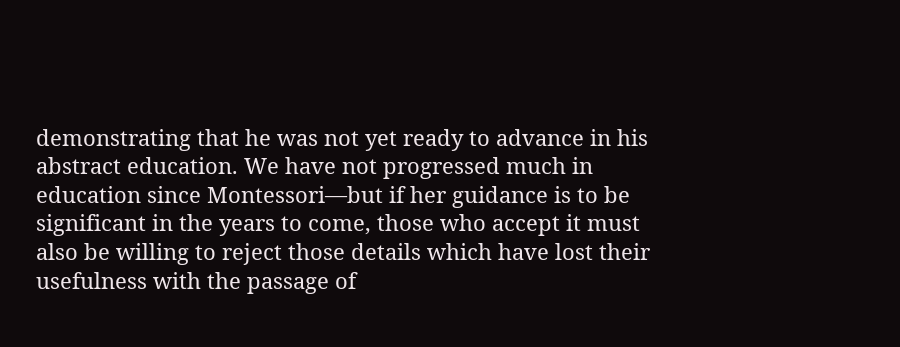demonstrating that he was not yet ready to advance in his abstract education. We have not progressed much in education since Montessori—but if her guidance is to be significant in the years to come, those who accept it must also be willing to reject those details which have lost their usefulness with the passage of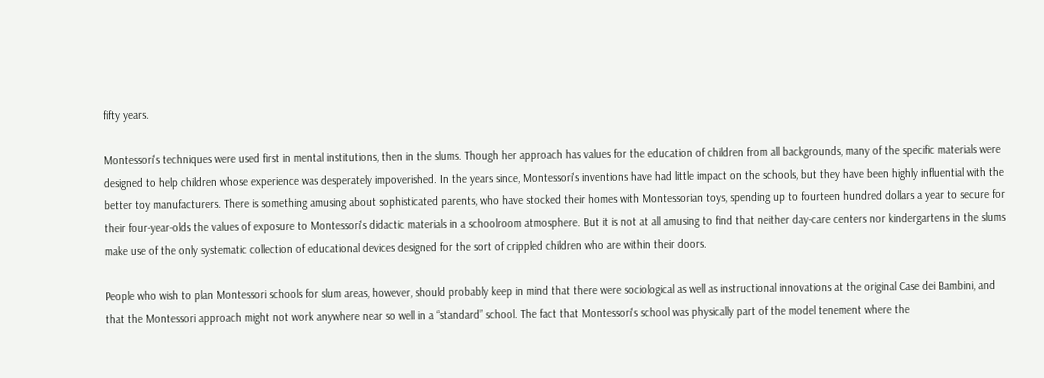fifty years.

Montessori's techniques were used first in mental institutions, then in the slums. Though her approach has values for the education of children from all backgrounds, many of the specific materials were designed to help children whose experience was desperately impoverished. In the years since, Montessori's inventions have had little impact on the schools, but they have been highly influential with the better toy manufacturers. There is something amusing about sophisticated parents, who have stocked their homes with Montessorian toys, spending up to fourteen hundred dollars a year to secure for their four-year-olds the values of exposure to Montessori's didactic materials in a schoolroom atmosphere. But it is not at all amusing to find that neither day-care centers nor kindergartens in the slums make use of the only systematic collection of educational devices designed for the sort of crippled children who are within their doors.

People who wish to plan Montessori schools for slum areas, however, should probably keep in mind that there were sociological as well as instructional innovations at the original Case dei Bambini, and that the Montessori approach might not work anywhere near so well in a “standard” school. The fact that Montessori's school was physically part of the model tenement where the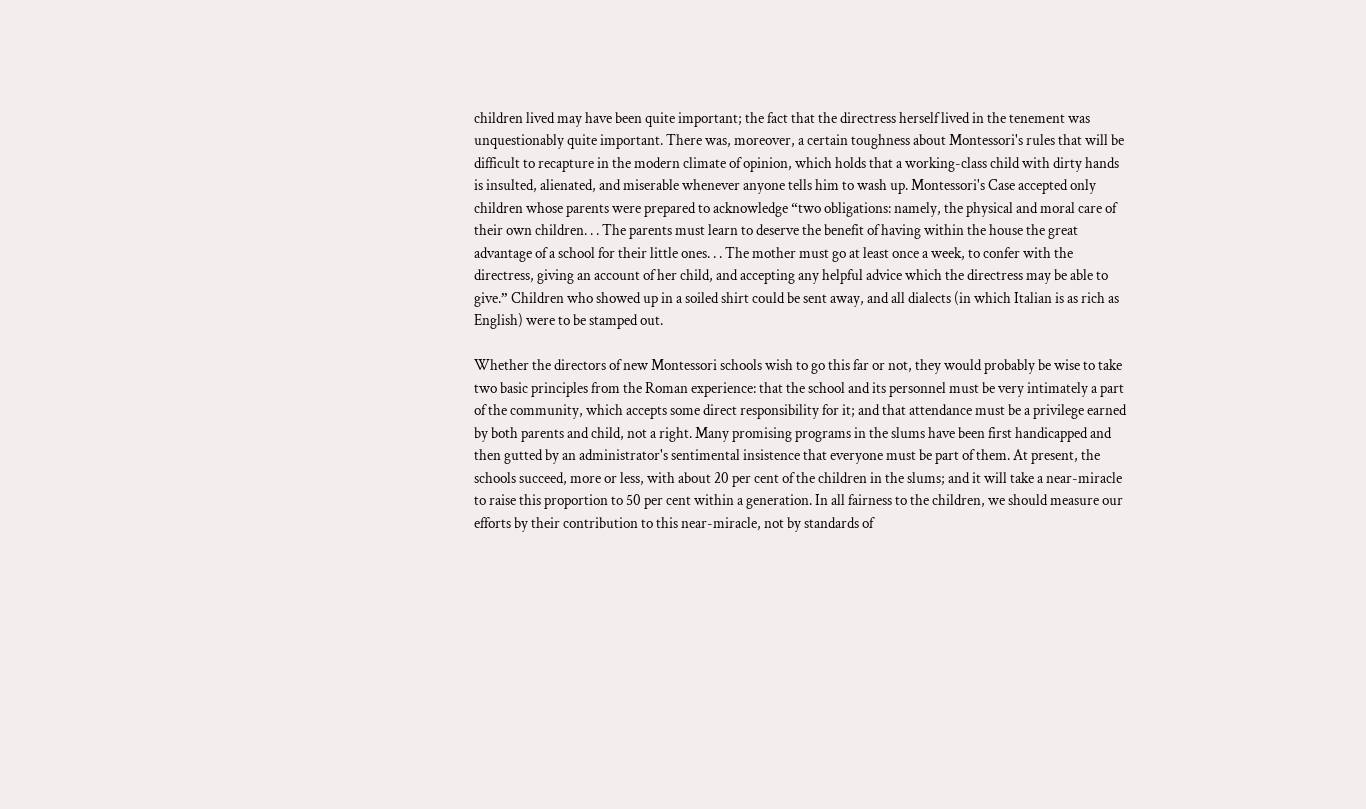children lived may have been quite important; the fact that the directress herself lived in the tenement was unquestionably quite important. There was, moreover, a certain toughness about Montessori's rules that will be difficult to recapture in the modern climate of opinion, which holds that a working-class child with dirty hands is insulted, alienated, and miserable whenever anyone tells him to wash up. Montessori's Case accepted only children whose parents were prepared to acknowledge “two obligations: namely, the physical and moral care of their own children. . . The parents must learn to deserve the benefit of having within the house the great advantage of a school for their little ones. . . The mother must go at least once a week, to confer with the directress, giving an account of her child, and accepting any helpful advice which the directress may be able to give.” Children who showed up in a soiled shirt could be sent away, and all dialects (in which Italian is as rich as English) were to be stamped out.

Whether the directors of new Montessori schools wish to go this far or not, they would probably be wise to take two basic principles from the Roman experience: that the school and its personnel must be very intimately a part of the community, which accepts some direct responsibility for it; and that attendance must be a privilege earned by both parents and child, not a right. Many promising programs in the slums have been first handicapped and then gutted by an administrator's sentimental insistence that everyone must be part of them. At present, the schools succeed, more or less, with about 20 per cent of the children in the slums; and it will take a near-miracle to raise this proportion to 50 per cent within a generation. In all fairness to the children, we should measure our efforts by their contribution to this near-miracle, not by standards of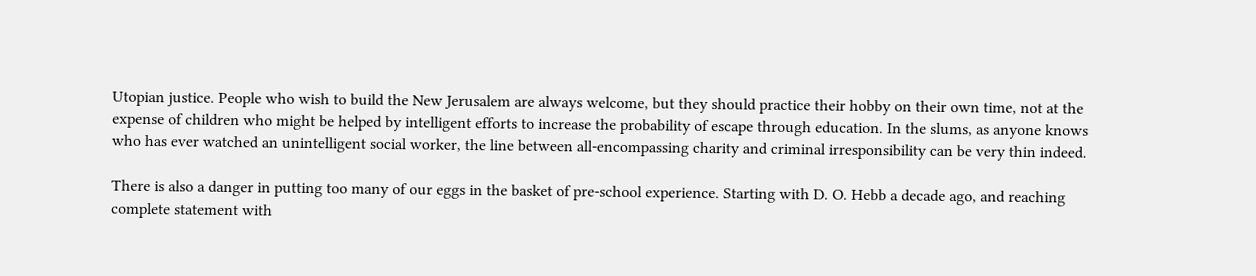Utopian justice. People who wish to build the New Jerusalem are always welcome, but they should practice their hobby on their own time, not at the expense of children who might be helped by intelligent efforts to increase the probability of escape through education. In the slums, as anyone knows who has ever watched an unintelligent social worker, the line between all-encompassing charity and criminal irresponsibility can be very thin indeed.

There is also a danger in putting too many of our eggs in the basket of pre-school experience. Starting with D. O. Hebb a decade ago, and reaching complete statement with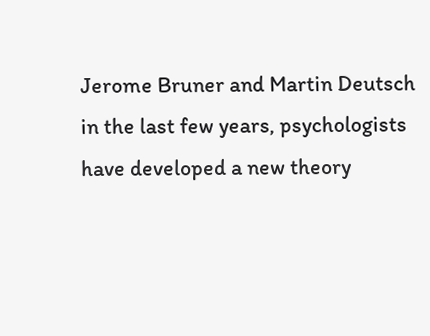Jerome Bruner and Martin Deutsch in the last few years, psychologists have developed a new theory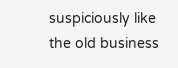suspiciously like the old business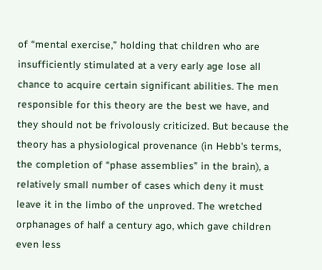of “mental exercise,” holding that children who are insufficiently stimulated at a very early age lose all chance to acquire certain significant abilities. The men responsible for this theory are the best we have, and they should not be frivolously criticized. But because the theory has a physiological provenance (in Hebb's terms, the completion of “phase assemblies” in the brain), a relatively small number of cases which deny it must leave it in the limbo of the unproved. The wretched orphanages of half a century ago, which gave children even less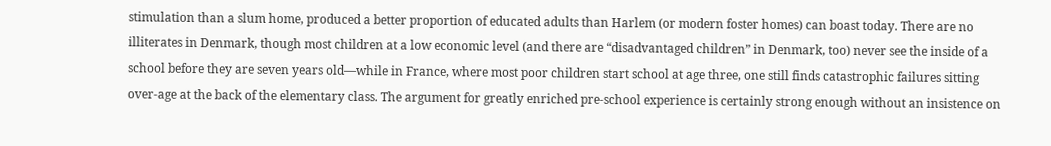stimulation than a slum home, produced a better proportion of educated adults than Harlem (or modern foster homes) can boast today. There are no illiterates in Denmark, though most children at a low economic level (and there are “disadvantaged children” in Denmark, too) never see the inside of a school before they are seven years old—while in France, where most poor children start school at age three, one still finds catastrophic failures sitting over-age at the back of the elementary class. The argument for greatly enriched pre-school experience is certainly strong enough without an insistence on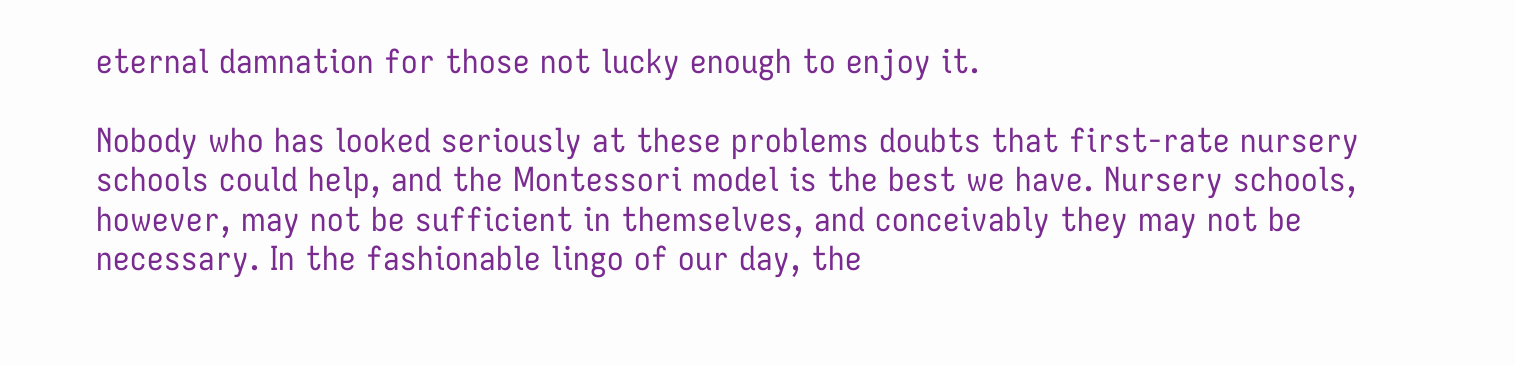eternal damnation for those not lucky enough to enjoy it.

Nobody who has looked seriously at these problems doubts that first-rate nursery schools could help, and the Montessori model is the best we have. Nursery schools, however, may not be sufficient in themselves, and conceivably they may not be necessary. In the fashionable lingo of our day, the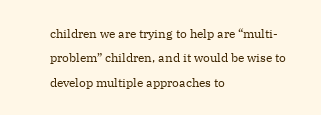children we are trying to help are “multi-problem” children, and it would be wise to develop multiple approaches to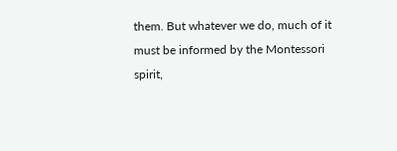them. But whatever we do, much of it must be informed by the Montessori spirit,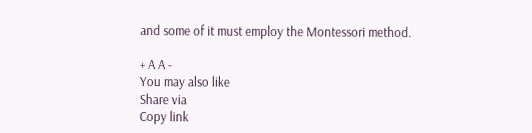and some of it must employ the Montessori method.

+ A A -
You may also like
Share via
Copy link